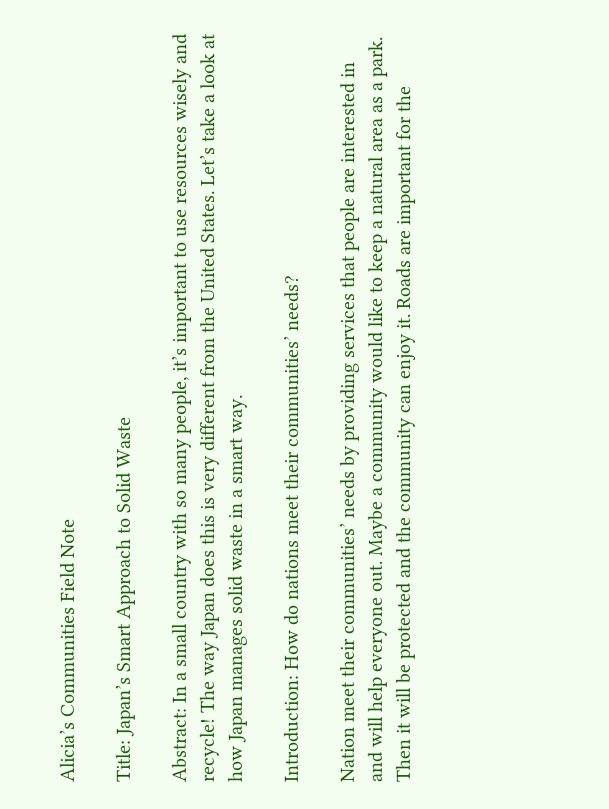Alicia’s Communities Field Note

Title: Japan’s Smart Approach to Solid Waste

Abstract: In a small country with so many people, it’s important to use resources wisely and recycle! The way Japan does this is very different from the United States. Let’s take a look at how Japan manages solid waste in a smart way.

Introduction: How do nations meet their communities’ needs?

Nation meet their communities’ needs by providing services that people are interested in and will help everyone out. Maybe a community would like to keep a natural area as a park. Then it will be protected and the community can enjoy it. Roads are important for the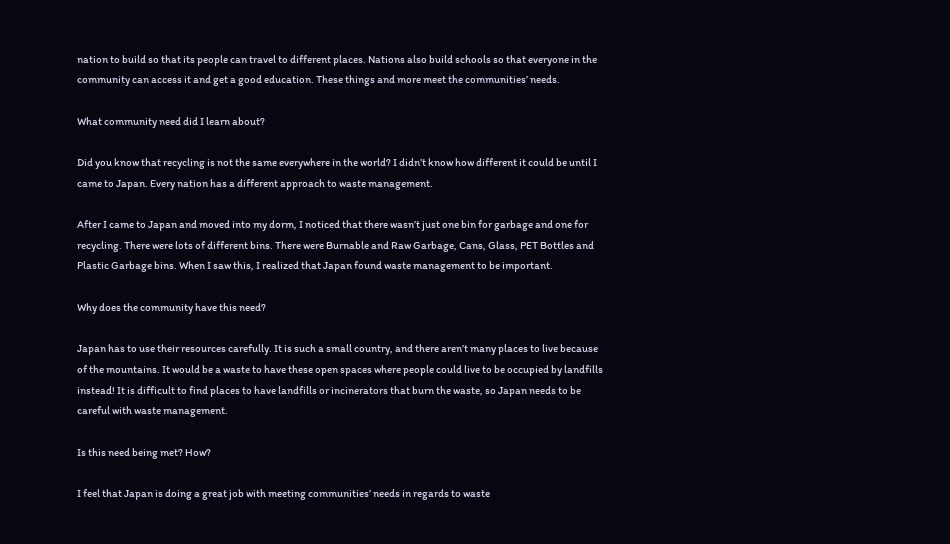nation to build so that its people can travel to different places. Nations also build schools so that everyone in the community can access it and get a good education. These things and more meet the communities’ needs.

What community need did I learn about?

Did you know that recycling is not the same everywhere in the world? I didn’t know how different it could be until I came to Japan. Every nation has a different approach to waste management.

After I came to Japan and moved into my dorm, I noticed that there wasn’t just one bin for garbage and one for recycling. There were lots of different bins. There were Burnable and Raw Garbage, Cans, Glass, PET Bottles and Plastic Garbage bins. When I saw this, I realized that Japan found waste management to be important.

Why does the community have this need?

Japan has to use their resources carefully. It is such a small country, and there aren’t many places to live because of the mountains. It would be a waste to have these open spaces where people could live to be occupied by landfills instead! It is difficult to find places to have landfills or incinerators that burn the waste, so Japan needs to be careful with waste management.

Is this need being met? How?

I feel that Japan is doing a great job with meeting communities’ needs in regards to waste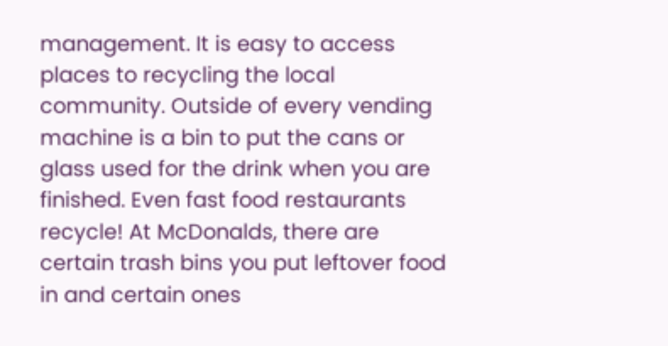management. It is easy to access places to recycling the local community. Outside of every vending machine is a bin to put the cans or glass used for the drink when you are finished. Even fast food restaurants recycle! At McDonalds, there are certain trash bins you put leftover food in and certain ones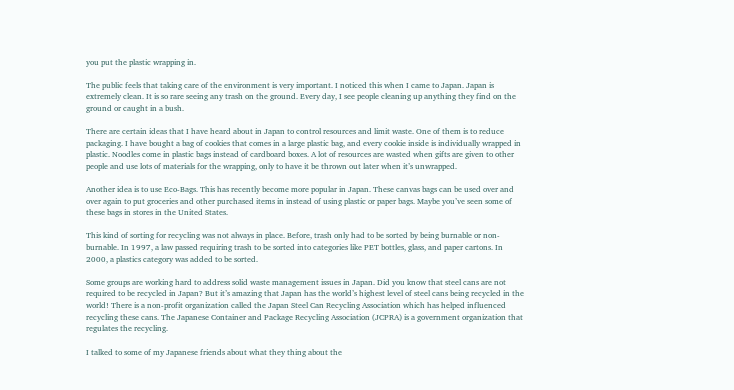you put the plastic wrapping in.

The public feels that taking care of the environment is very important. I noticed this when I came to Japan. Japan is extremely clean. It is so rare seeing any trash on the ground. Every day, I see people cleaning up anything they find on the ground or caught in a bush.

There are certain ideas that I have heard about in Japan to control resources and limit waste. One of them is to reduce packaging. I have bought a bag of cookies that comes in a large plastic bag, and every cookie inside is individually wrapped in plastic. Noodles come in plastic bags instead of cardboard boxes. A lot of resources are wasted when gifts are given to other people and use lots of materials for the wrapping, only to have it be thrown out later when it’s unwrapped.

Another idea is to use Eco-Bags. This has recently become more popular in Japan. These canvas bags can be used over and over again to put groceries and other purchased items in instead of using plastic or paper bags. Maybe you’ve seen some of these bags in stores in the United States.

This kind of sorting for recycling was not always in place. Before, trash only had to be sorted by being burnable or non-burnable. In 1997, a law passed requiring trash to be sorted into categories like PET bottles, glass, and paper cartons. In 2000, a plastics category was added to be sorted.

Some groups are working hard to address solid waste management issues in Japan. Did you know that steel cans are not required to be recycled in Japan? But it’s amazing that Japan has the world’s highest level of steel cans being recycled in the world! There is a non-profit organization called the Japan Steel Can Recycling Association which has helped influenced recycling these cans. The Japanese Container and Package Recycling Association (JCPRA) is a government organization that regulates the recycling.

I talked to some of my Japanese friends about what they thing about the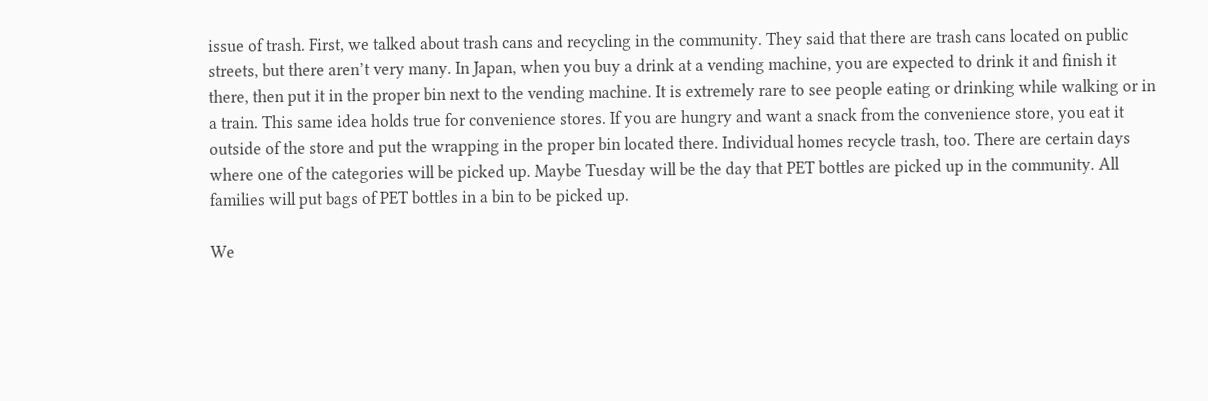issue of trash. First, we talked about trash cans and recycling in the community. They said that there are trash cans located on public streets, but there aren’t very many. In Japan, when you buy a drink at a vending machine, you are expected to drink it and finish it there, then put it in the proper bin next to the vending machine. It is extremely rare to see people eating or drinking while walking or in a train. This same idea holds true for convenience stores. If you are hungry and want a snack from the convenience store, you eat it outside of the store and put the wrapping in the proper bin located there. Individual homes recycle trash, too. There are certain days where one of the categories will be picked up. Maybe Tuesday will be the day that PET bottles are picked up in the community. All families will put bags of PET bottles in a bin to be picked up.

We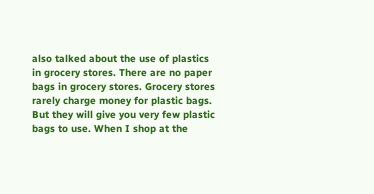also talked about the use of plastics in grocery stores. There are no paper bags in grocery stores. Grocery stores rarely charge money for plastic bags. But they will give you very few plastic bags to use. When I shop at the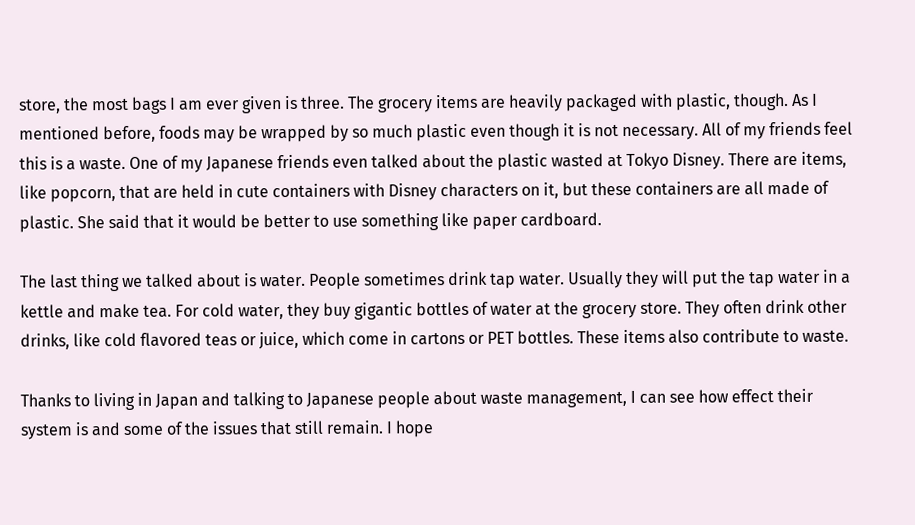store, the most bags I am ever given is three. The grocery items are heavily packaged with plastic, though. As I mentioned before, foods may be wrapped by so much plastic even though it is not necessary. All of my friends feel this is a waste. One of my Japanese friends even talked about the plastic wasted at Tokyo Disney. There are items, like popcorn, that are held in cute containers with Disney characters on it, but these containers are all made of plastic. She said that it would be better to use something like paper cardboard.

The last thing we talked about is water. People sometimes drink tap water. Usually they will put the tap water in a kettle and make tea. For cold water, they buy gigantic bottles of water at the grocery store. They often drink other drinks, like cold flavored teas or juice, which come in cartons or PET bottles. These items also contribute to waste.

Thanks to living in Japan and talking to Japanese people about waste management, I can see how effect their system is and some of the issues that still remain. I hope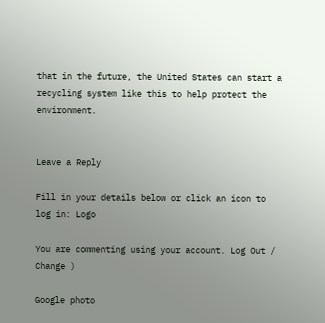that in the future, the United States can start a recycling system like this to help protect the environment.


Leave a Reply

Fill in your details below or click an icon to log in: Logo

You are commenting using your account. Log Out /  Change )

Google photo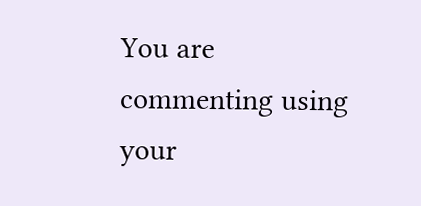You are commenting using your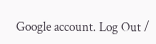Google account. Log Out /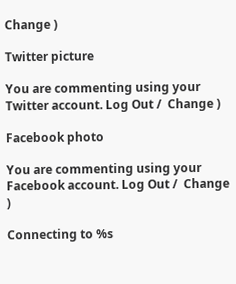Change )

Twitter picture

You are commenting using your Twitter account. Log Out /  Change )

Facebook photo

You are commenting using your Facebook account. Log Out /  Change )

Connecting to %s